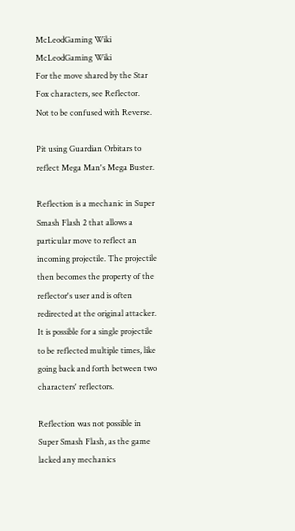McLeodGaming Wiki
McLeodGaming Wiki
For the move shared by the Star Fox characters, see Reflector.
Not to be confused with Reverse.

Pit using Guardian Orbitars to reflect Mega Man's Mega Buster.

Reflection is a mechanic in Super Smash Flash 2 that allows a particular move to reflect an incoming projectile. The projectile then becomes the property of the reflector's user and is often redirected at the original attacker. It is possible for a single projectile to be reflected multiple times, like going back and forth between two characters' reflectors.

Reflection was not possible in Super Smash Flash, as the game lacked any mechanics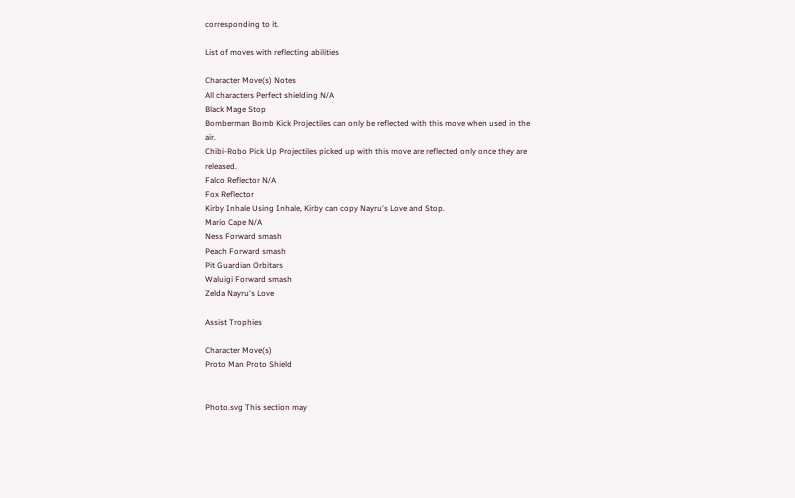corresponding to it.

List of moves with reflecting abilities

Character Move(s) Notes
All characters Perfect shielding N/A
Black Mage Stop
Bomberman Bomb Kick Projectiles can only be reflected with this move when used in the air.
Chibi-Robo Pick Up Projectiles picked up with this move are reflected only once they are released.
Falco Reflector N/A
Fox Reflector
Kirby Inhale Using Inhale, Kirby can copy Nayru's Love and Stop.
Mario Cape N/A
Ness Forward smash
Peach Forward smash
Pit Guardian Orbitars
Waluigi Forward smash
Zelda Nayru's Love

Assist Trophies

Character Move(s)
Proto Man Proto Shield


Photo.svg This section may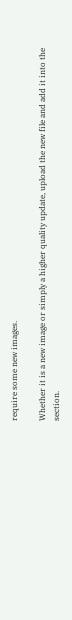require some new images.

Whether it is a new image or simply a higher quality update, upload the new file and add it into the section.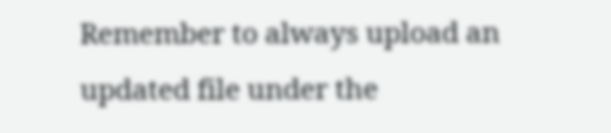Remember to always upload an updated file under the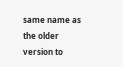same name as the older version to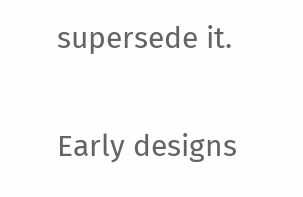supersede it.

Early designs